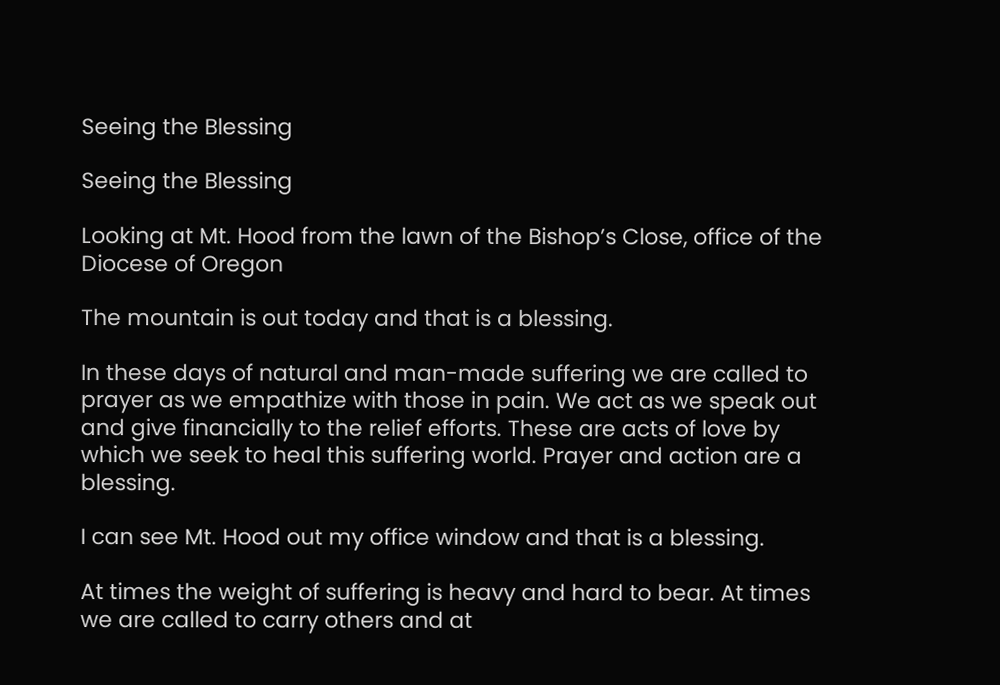Seeing the Blessing

Seeing the Blessing

Looking at Mt. Hood from the lawn of the Bishop’s Close, office of the Diocese of Oregon

The mountain is out today and that is a blessing.

In these days of natural and man-made suffering we are called to prayer as we empathize with those in pain. We act as we speak out and give financially to the relief efforts. These are acts of love by which we seek to heal this suffering world. Prayer and action are a blessing.

I can see Mt. Hood out my office window and that is a blessing.

At times the weight of suffering is heavy and hard to bear. At times we are called to carry others and at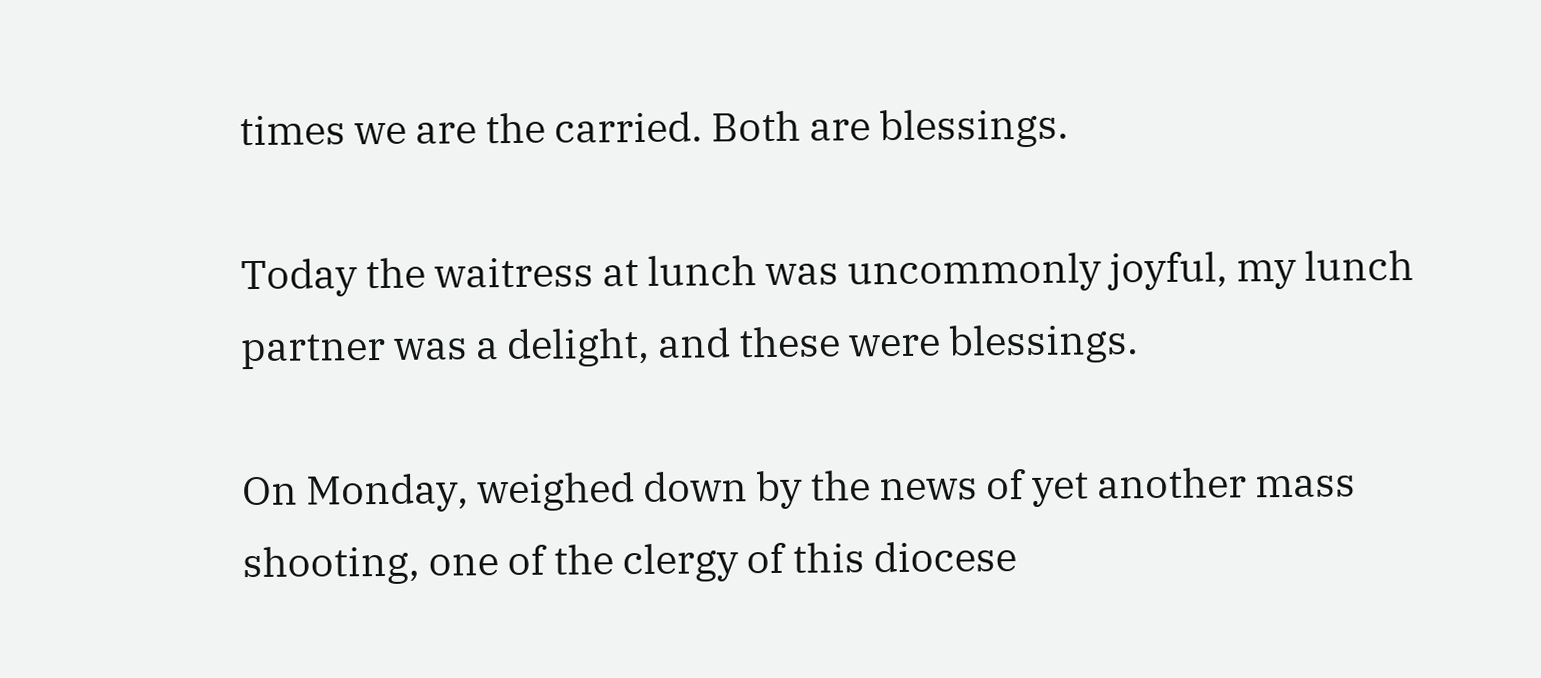times we are the carried. Both are blessings.

Today the waitress at lunch was uncommonly joyful, my lunch partner was a delight, and these were blessings.

On Monday, weighed down by the news of yet another mass shooting, one of the clergy of this diocese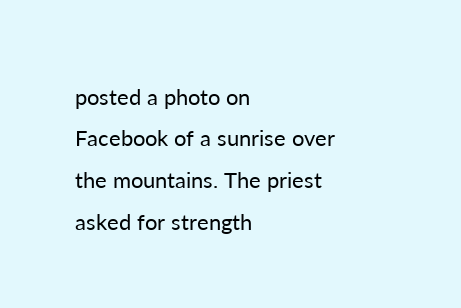posted a photo on Facebook of a sunrise over the mountains. The priest asked for strength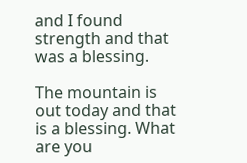and I found strength and that was a blessing.

The mountain is out today and that is a blessing. What are you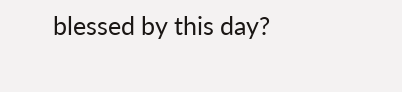blessed by this day?